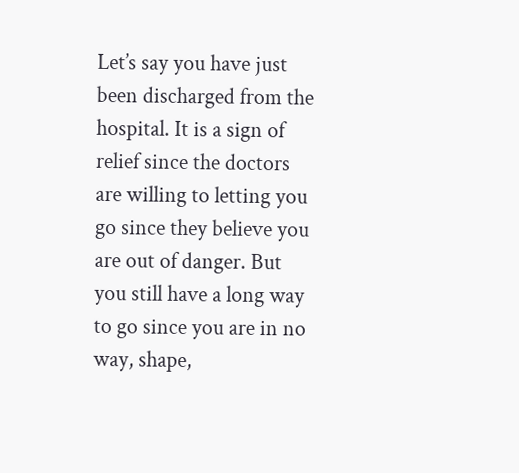Let’s say you have just been discharged from the hospital. It is a sign of relief since the doctors are willing to letting you go since they believe you are out of danger. But you still have a long way to go since you are in no way, shape,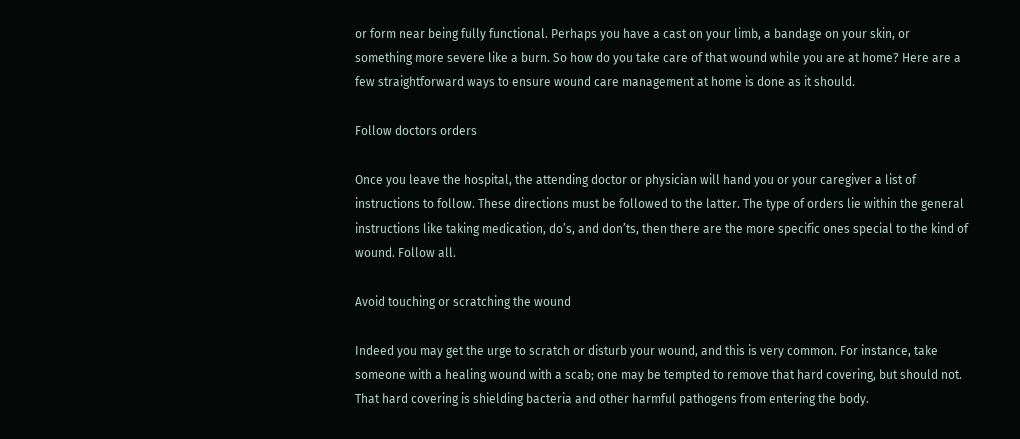or form near being fully functional. Perhaps you have a cast on your limb, a bandage on your skin, or something more severe like a burn. So how do you take care of that wound while you are at home? Here are a few straightforward ways to ensure wound care management at home is done as it should.

Follow doctors orders

Once you leave the hospital, the attending doctor or physician will hand you or your caregiver a list of instructions to follow. These directions must be followed to the latter. The type of orders lie within the general instructions like taking medication, do’s, and don’ts, then there are the more specific ones special to the kind of wound. Follow all.

Avoid touching or scratching the wound

Indeed you may get the urge to scratch or disturb your wound, and this is very common. For instance, take someone with a healing wound with a scab; one may be tempted to remove that hard covering, but should not. That hard covering is shielding bacteria and other harmful pathogens from entering the body.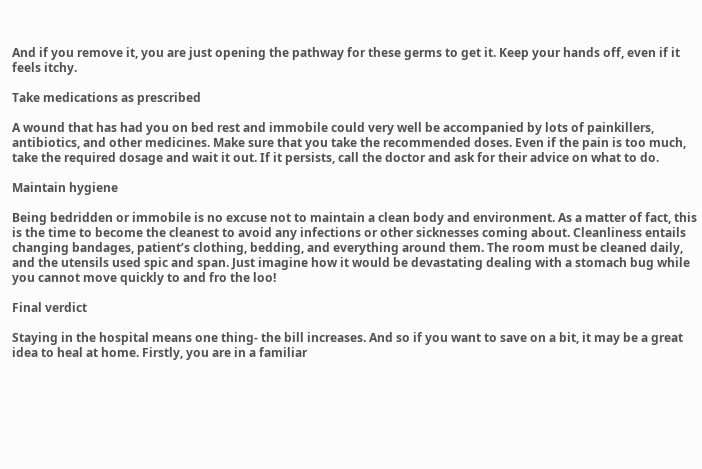And if you remove it, you are just opening the pathway for these germs to get it. Keep your hands off, even if it feels itchy.

Take medications as prescribed

A wound that has had you on bed rest and immobile could very well be accompanied by lots of painkillers, antibiotics, and other medicines. Make sure that you take the recommended doses. Even if the pain is too much, take the required dosage and wait it out. If it persists, call the doctor and ask for their advice on what to do.

Maintain hygiene

Being bedridden or immobile is no excuse not to maintain a clean body and environment. As a matter of fact, this is the time to become the cleanest to avoid any infections or other sicknesses coming about. Cleanliness entails changing bandages, patient’s clothing, bedding, and everything around them. The room must be cleaned daily, and the utensils used spic and span. Just imagine how it would be devastating dealing with a stomach bug while you cannot move quickly to and fro the loo!

Final verdict

Staying in the hospital means one thing- the bill increases. And so if you want to save on a bit, it may be a great idea to heal at home. Firstly, you are in a familiar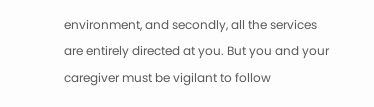environment, and secondly, all the services are entirely directed at you. But you and your caregiver must be vigilant to follow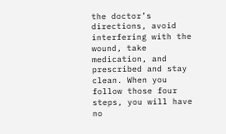the doctor’s directions, avoid interfering with the wound, take medication, and prescribed and stay clean. When you follow those four steps, you will have no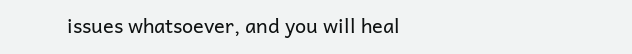issues whatsoever, and you will heal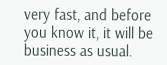very fast, and before you know it, it will be business as usual.